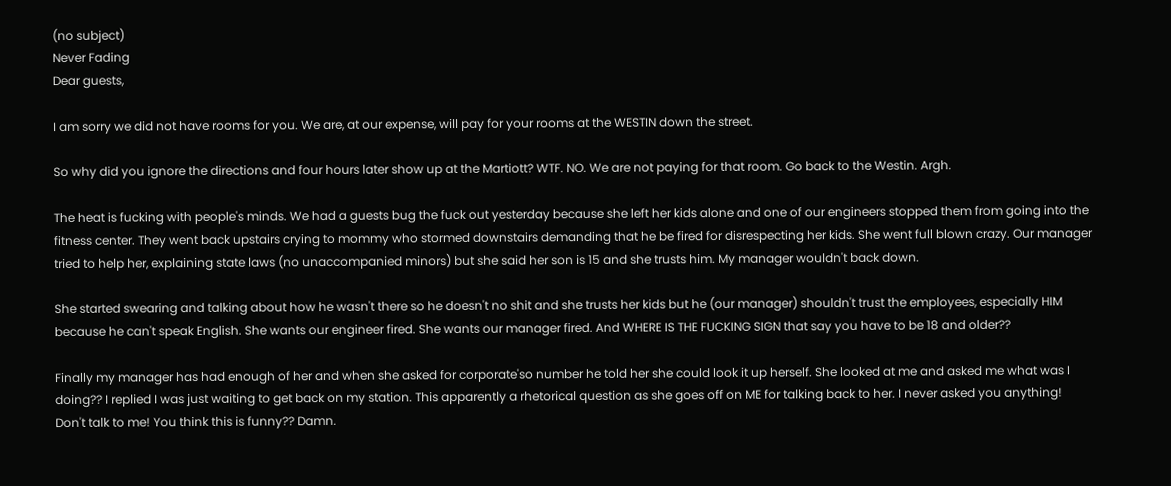(no subject)
Never Fading
Dear guests,

I am sorry we did not have rooms for you. We are, at our expense, will pay for your rooms at the WESTIN down the street.

So why did you ignore the directions and four hours later show up at the Martiott? WTF. NO. We are not paying for that room. Go back to the Westin. Argh.

The heat is fucking with people's minds. We had a guests bug the fuck out yesterday because she left her kids alone and one of our engineers stopped them from going into the fitness center. They went back upstairs crying to mommy who stormed downstairs demanding that he be fired for disrespecting her kids. She went full blown crazy. Our manager tried to help her, explaining state laws (no unaccompanied minors) but she said her son is 15 and she trusts him. My manager wouldn't back down.

She started swearing and talking about how he wasn't there so he doesn't no shit and she trusts her kids but he (our manager) shouldn't trust the employees, especially HIM because he can't speak English. She wants our engineer fired. She wants our manager fired. And WHERE IS THE FUCKING SIGN that say you have to be 18 and older??

Finally my manager has had enough of her and when she asked for corporate'so number he told her she could look it up herself. She looked at me and asked me what was I doing?? I replied I was just waiting to get back on my station. This apparently a rhetorical question as she goes off on ME for talking back to her. I never asked you anything! Don't talk to me! You think this is funny?? Damn.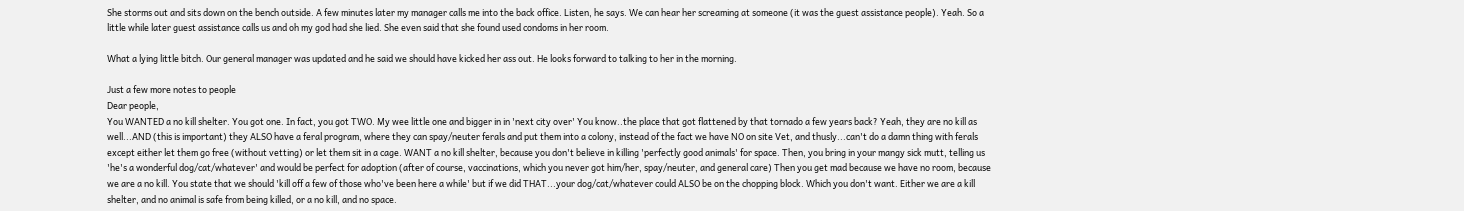She storms out and sits down on the bench outside. A few minutes later my manager calls me into the back office. Listen, he says. We can hear her screaming at someone (it was the guest assistance people). Yeah. So a little while later guest assistance calls us and oh my god had she lied. She even said that she found used condoms in her room.

What a lying little bitch. Our general manager was updated and he said we should have kicked her ass out. He looks forward to talking to her in the morning.

Just a few more notes to people
Dear people,
You WANTED a no kill shelter. You got one. In fact, you got TWO. My wee little one and bigger in in 'next city over' You know..the place that got flattened by that tornado a few years back? Yeah, they are no kill as well...AND (this is important) they ALSO have a feral program, where they can spay/neuter ferals and put them into a colony, instead of the fact we have NO on site Vet, and thusly...can't do a damn thing with ferals except either let them go free (without vetting) or let them sit in a cage. WANT a no kill shelter, because you don't believe in killing 'perfectly good animals' for space. Then, you bring in your mangy sick mutt, telling us 'he's a wonderful dog/cat/whatever' and would be perfect for adoption (after of course, vaccinations, which you never got him/her, spay/neuter, and general care) Then you get mad because we have no room, because we are a no kill. You state that we should 'kill off a few of those who've been here a while' but if we did THAT...your dog/cat/whatever could ALSO be on the chopping block. Which you don't want. Either we are a kill shelter, and no animal is safe from being killed, or a no kill, and no space.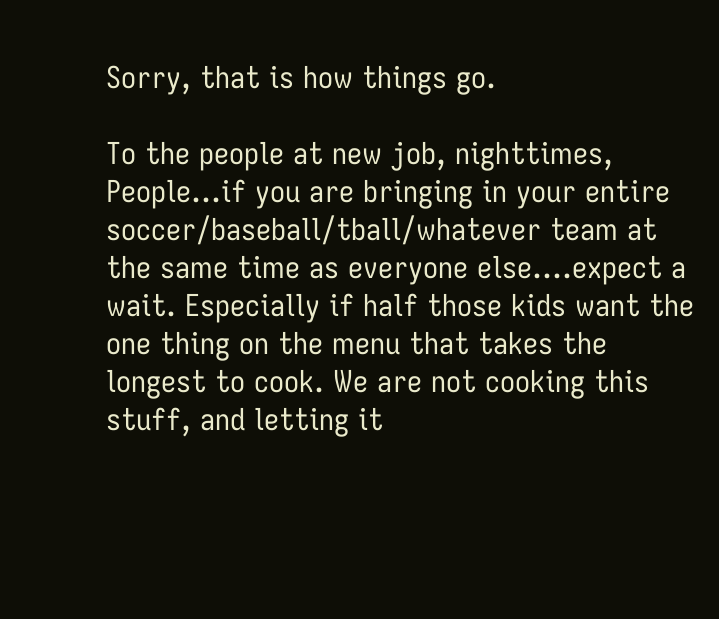Sorry, that is how things go.

To the people at new job, nighttimes,
People...if you are bringing in your entire soccer/baseball/tball/whatever team at the same time as everyone else....expect a wait. Especially if half those kids want the one thing on the menu that takes the longest to cook. We are not cooking this stuff, and letting it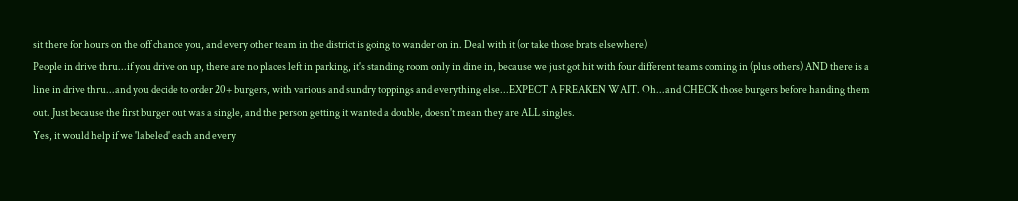sit there for hours on the off chance you, and every other team in the district is going to wander on in. Deal with it (or take those brats elsewhere)
People in drive thru...if you drive on up, there are no places left in parking, it's standing room only in dine in, because we just got hit with four different teams coming in (plus others) AND there is a line in drive thru...and you decide to order 20+ burgers, with various and sundry toppings and everything else...EXPECT A FREAKEN WAIT. Oh...and CHECK those burgers before handing them out. Just because the first burger out was a single, and the person getting it wanted a double, doesn't mean they are ALL singles.
Yes, it would help if we 'labeled' each and every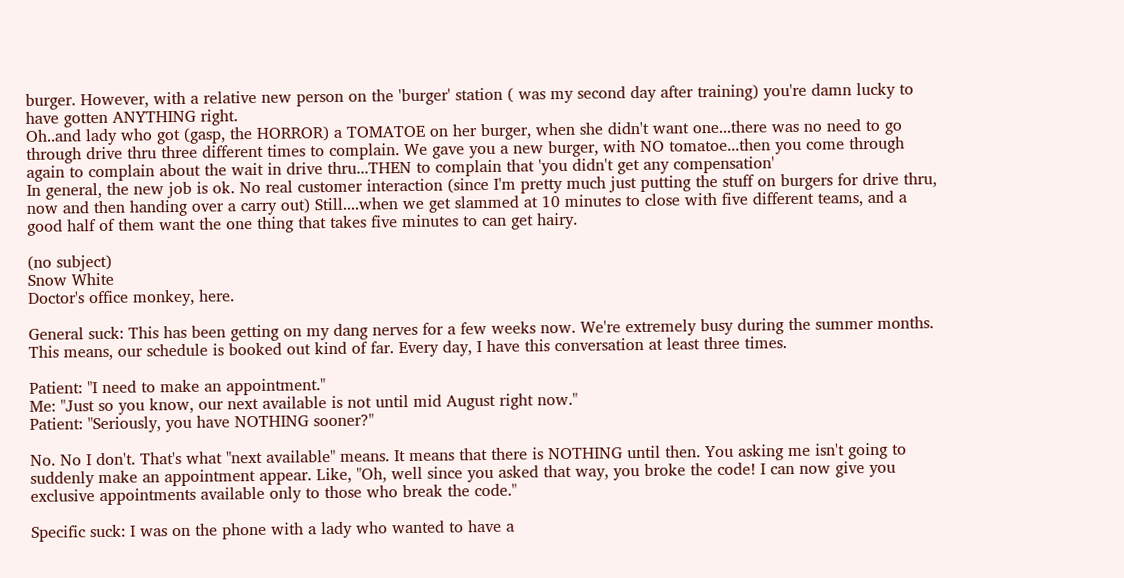burger. However, with a relative new person on the 'burger' station ( was my second day after training) you're damn lucky to have gotten ANYTHING right.
Oh..and lady who got (gasp, the HORROR) a TOMATOE on her burger, when she didn't want one...there was no need to go through drive thru three different times to complain. We gave you a new burger, with NO tomatoe...then you come through again to complain about the wait in drive thru...THEN to complain that 'you didn't get any compensation'
In general, the new job is ok. No real customer interaction (since I'm pretty much just putting the stuff on burgers for drive thru, now and then handing over a carry out) Still....when we get slammed at 10 minutes to close with five different teams, and a good half of them want the one thing that takes five minutes to can get hairy.

(no subject)
Snow White
Doctor's office monkey, here.

General suck: This has been getting on my dang nerves for a few weeks now. We're extremely busy during the summer months. This means, our schedule is booked out kind of far. Every day, I have this conversation at least three times.

Patient: "I need to make an appointment."
Me: "Just so you know, our next available is not until mid August right now."
Patient: "Seriously, you have NOTHING sooner?"

No. No I don't. That's what "next available" means. It means that there is NOTHING until then. You asking me isn't going to suddenly make an appointment appear. Like, "Oh, well since you asked that way, you broke the code! I can now give you exclusive appointments available only to those who break the code."

Specific suck: I was on the phone with a lady who wanted to have a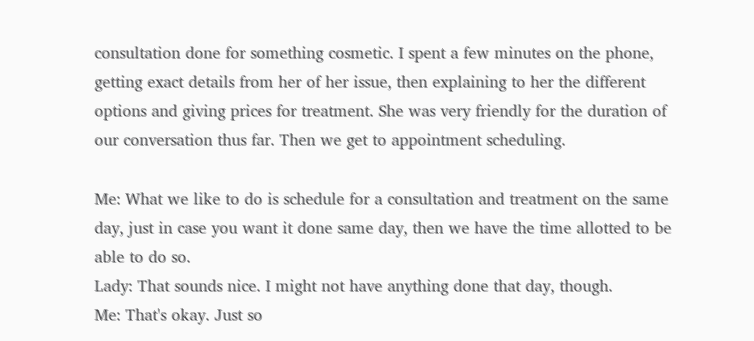consultation done for something cosmetic. I spent a few minutes on the phone, getting exact details from her of her issue, then explaining to her the different options and giving prices for treatment. She was very friendly for the duration of our conversation thus far. Then we get to appointment scheduling.

Me: What we like to do is schedule for a consultation and treatment on the same day, just in case you want it done same day, then we have the time allotted to be able to do so.
Lady: That sounds nice. I might not have anything done that day, though.
Me: That's okay. Just so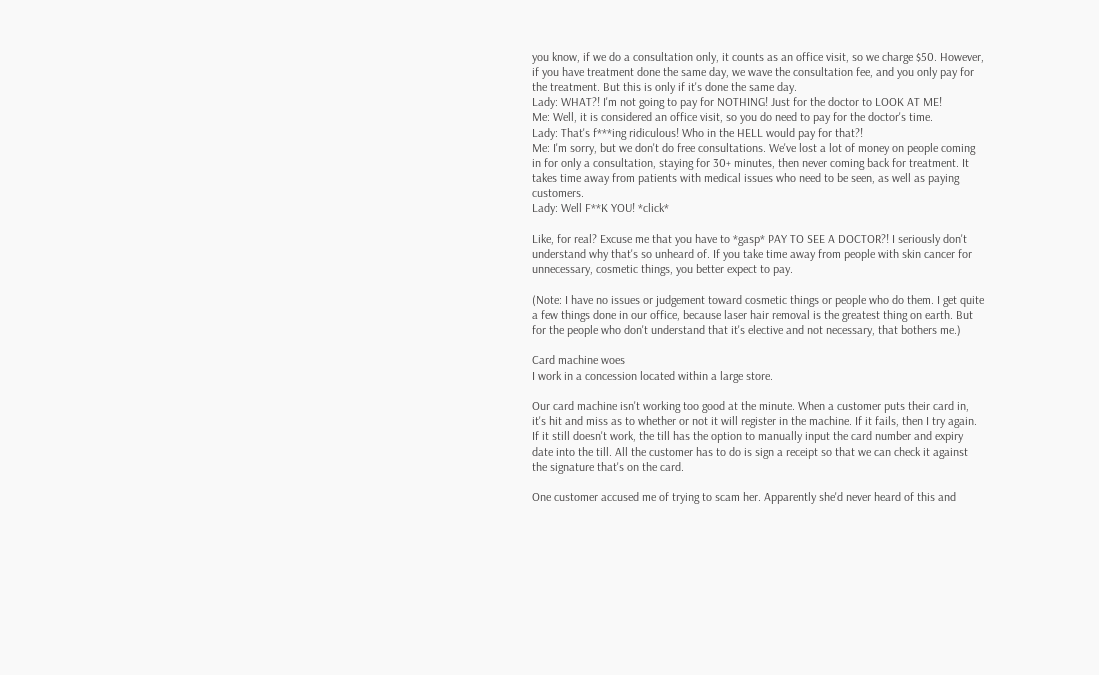you know, if we do a consultation only, it counts as an office visit, so we charge $50. However, if you have treatment done the same day, we wave the consultation fee, and you only pay for the treatment. But this is only if it's done the same day.
Lady: WHAT?! I'm not going to pay for NOTHING! Just for the doctor to LOOK AT ME!
Me: Well, it is considered an office visit, so you do need to pay for the doctor's time.
Lady: That's f***ing ridiculous! Who in the HELL would pay for that?!
Me: I'm sorry, but we don't do free consultations. We've lost a lot of money on people coming in for only a consultation, staying for 30+ minutes, then never coming back for treatment. It takes time away from patients with medical issues who need to be seen, as well as paying customers.
Lady: Well F**K YOU! *click*

Like, for real? Excuse me that you have to *gasp* PAY TO SEE A DOCTOR?! I seriously don't understand why that's so unheard of. If you take time away from people with skin cancer for unnecessary, cosmetic things, you better expect to pay.

(Note: I have no issues or judgement toward cosmetic things or people who do them. I get quite a few things done in our office, because laser hair removal is the greatest thing on earth. But for the people who don't understand that it's elective and not necessary, that bothers me.)

Card machine woes
I work in a concession located within a large store.

Our card machine isn't working too good at the minute. When a customer puts their card in, it's hit and miss as to whether or not it will register in the machine. If it fails, then I try again. If it still doesn't work, the till has the option to manually input the card number and expiry date into the till. All the customer has to do is sign a receipt so that we can check it against the signature that's on the card.

One customer accused me of trying to scam her. Apparently she'd never heard of this and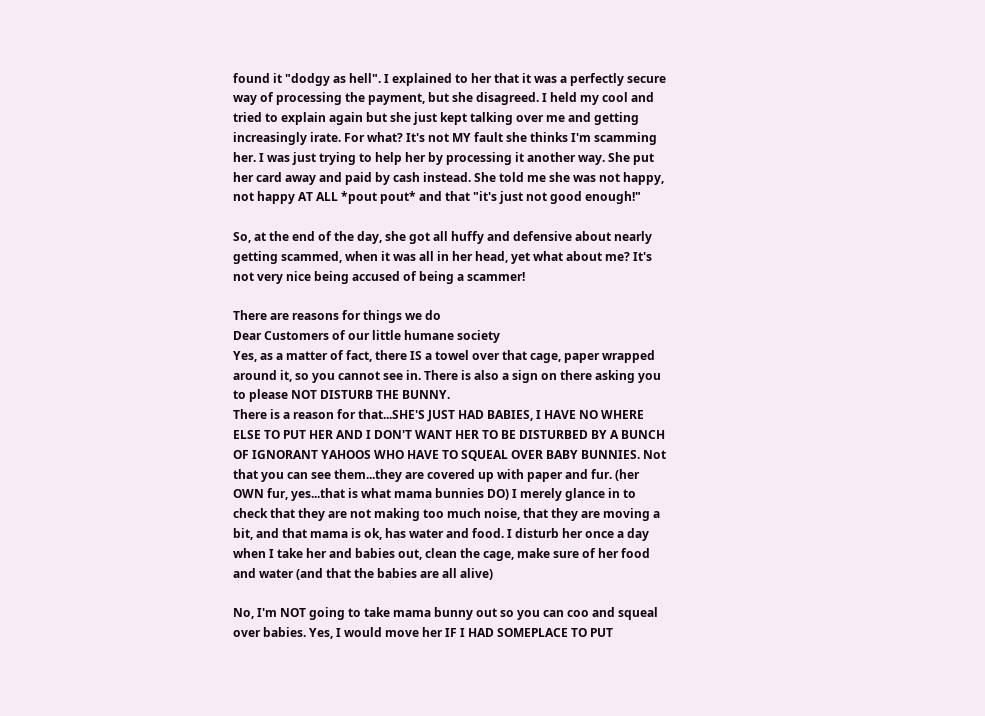found it "dodgy as hell". I explained to her that it was a perfectly secure way of processing the payment, but she disagreed. I held my cool and tried to explain again but she just kept talking over me and getting increasingly irate. For what? It's not MY fault she thinks I'm scamming her. I was just trying to help her by processing it another way. She put her card away and paid by cash instead. She told me she was not happy, not happy AT ALL *pout pout* and that "it's just not good enough!"

So, at the end of the day, she got all huffy and defensive about nearly getting scammed, when it was all in her head, yet what about me? It's not very nice being accused of being a scammer!

There are reasons for things we do
Dear Customers of our little humane society
Yes, as a matter of fact, there IS a towel over that cage, paper wrapped around it, so you cannot see in. There is also a sign on there asking you to please NOT DISTURB THE BUNNY.
There is a reason for that...SHE'S JUST HAD BABIES, I HAVE NO WHERE ELSE TO PUT HER AND I DON'T WANT HER TO BE DISTURBED BY A BUNCH OF IGNORANT YAHOOS WHO HAVE TO SQUEAL OVER BABY BUNNIES. Not that you can see them...they are covered up with paper and fur. (her OWN fur, yes...that is what mama bunnies DO) I merely glance in to check that they are not making too much noise, that they are moving a bit, and that mama is ok, has water and food. I disturb her once a day when I take her and babies out, clean the cage, make sure of her food and water (and that the babies are all alive)

No, I'm NOT going to take mama bunny out so you can coo and squeal over babies. Yes, I would move her IF I HAD SOMEPLACE TO PUT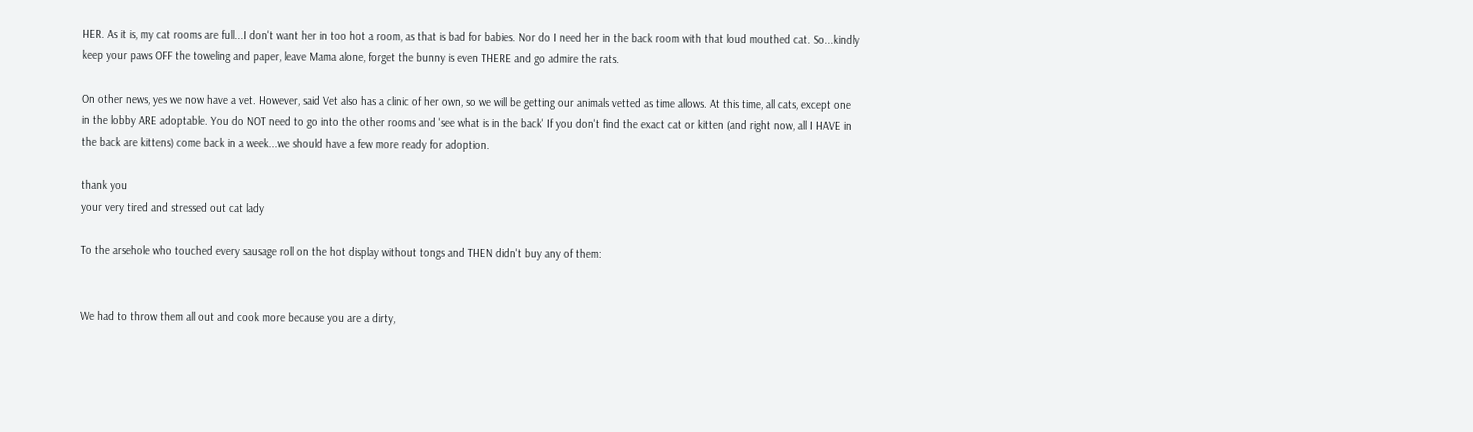HER. As it is, my cat rooms are full...I don't want her in too hot a room, as that is bad for babies. Nor do I need her in the back room with that loud mouthed cat. So...kindly keep your paws OFF the toweling and paper, leave Mama alone, forget the bunny is even THERE and go admire the rats.

On other news, yes we now have a vet. However, said Vet also has a clinic of her own, so we will be getting our animals vetted as time allows. At this time, all cats, except one in the lobby ARE adoptable. You do NOT need to go into the other rooms and 'see what is in the back' If you don't find the exact cat or kitten (and right now, all I HAVE in the back are kittens) come back in a week...we should have a few more ready for adoption.

thank you
your very tired and stressed out cat lady

To the arsehole who touched every sausage roll on the hot display without tongs and THEN didn't buy any of them:


We had to throw them all out and cook more because you are a dirty,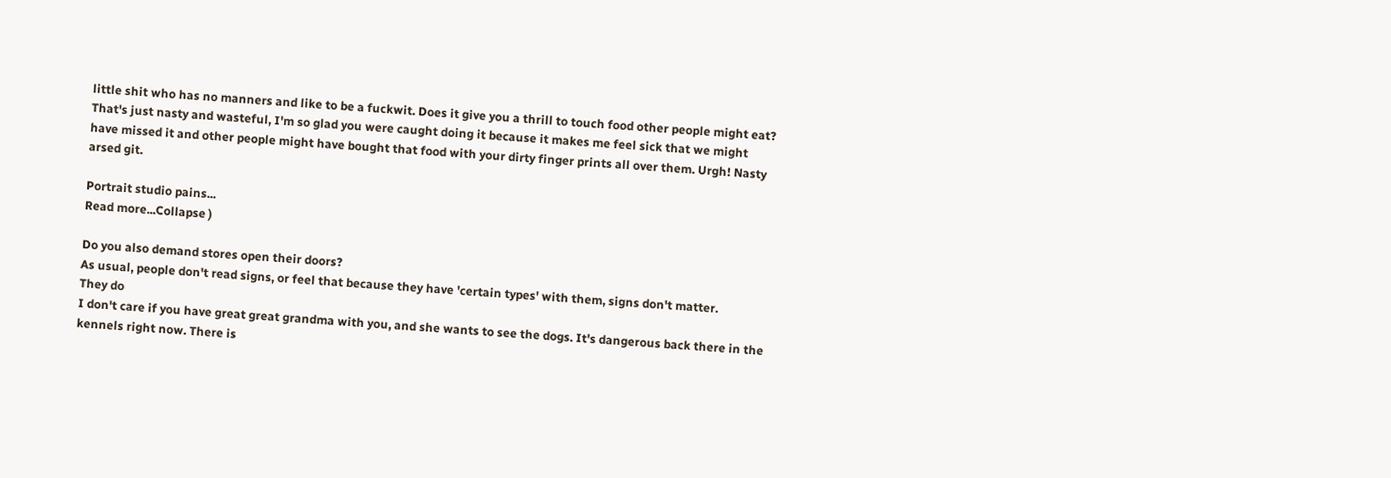little shit who has no manners and like to be a fuckwit. Does it give you a thrill to touch food other people might eat? That's just nasty and wasteful, I'm so glad you were caught doing it because it makes me feel sick that we might have missed it and other people might have bought that food with your dirty finger prints all over them. Urgh! Nasty arsed git.

Portrait studio pains...
Read more...Collapse )

Do you also demand stores open their doors?
As usual, people don't read signs, or feel that because they have 'certain types' with them, signs don't matter.
They do
I don't care if you have great great grandma with you, and she wants to see the dogs. It's dangerous back there in the kennels right now. There is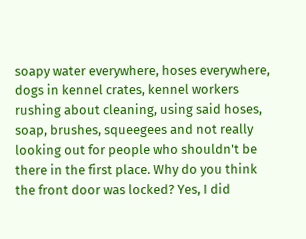soapy water everywhere, hoses everywhere, dogs in kennel crates, kennel workers rushing about cleaning, using said hoses, soap, brushes, squeegees and not really looking out for people who shouldn't be there in the first place. Why do you think the front door was locked? Yes, I did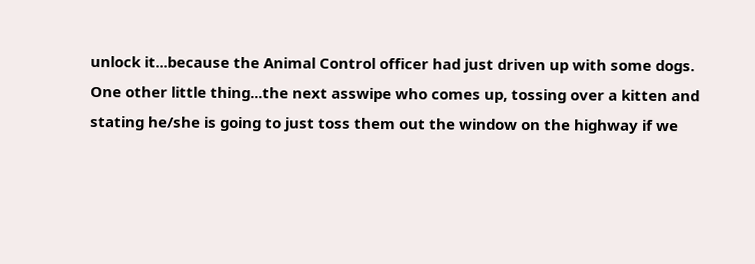unlock it...because the Animal Control officer had just driven up with some dogs.
One other little thing...the next asswipe who comes up, tossing over a kitten and stating he/she is going to just toss them out the window on the highway if we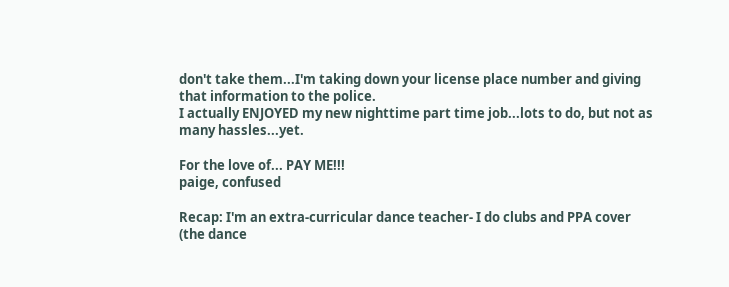don't take them...I'm taking down your license place number and giving that information to the police.
I actually ENJOYED my new nighttime part time job...lots to do, but not as many hassles...yet.

For the love of... PAY ME!!!
paige, confused

Recap: I'm an extra-curricular dance teacher- I do clubs and PPA cover (the dance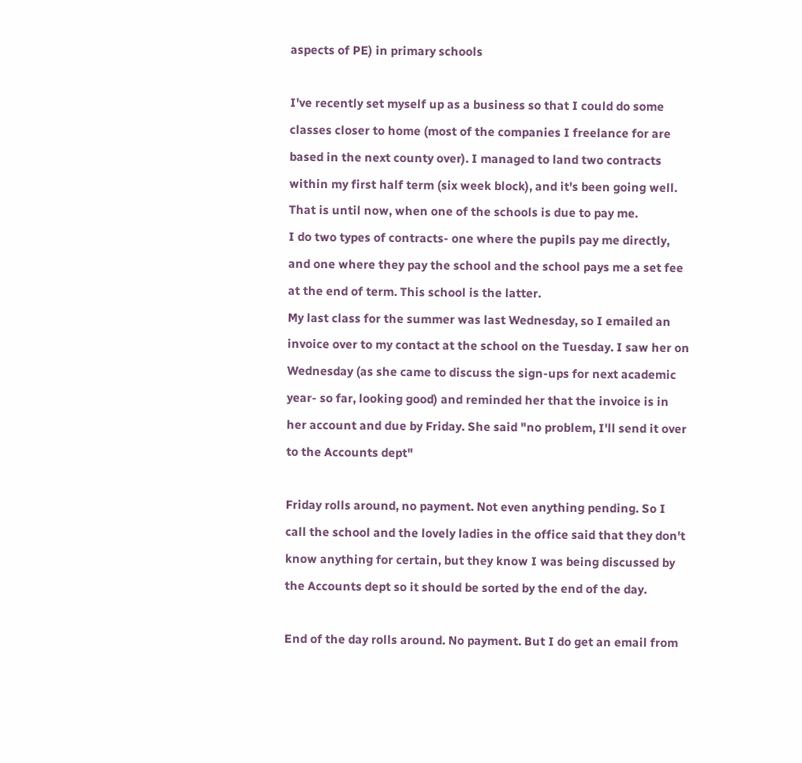aspects of PE) in primary schools

I've recently set myself up as a business so that I could do some classes closer to home (most of the companies I freelance for are based in the next county over). I managed to land two contracts within my first half term (six week block), and it's been going well. That is until now, when one of the schools is due to pay me.
I do two types of contracts- one where the pupils pay me directly, and one where they pay the school and the school pays me a set fee at the end of term. This school is the latter.
My last class for the summer was last Wednesday, so I emailed an invoice over to my contact at the school on the Tuesday. I saw her on Wednesday (as she came to discuss the sign-ups for next academic year- so far, looking good) and reminded her that the invoice is in her account and due by Friday. She said "no problem, I'll send it over to the Accounts dept"

Friday rolls around, no payment. Not even anything pending. So I call the school and the lovely ladies in the office said that they don't know anything for certain, but they know I was being discussed by the Accounts dept so it should be sorted by the end of the day.

End of the day rolls around. No payment. But I do get an email from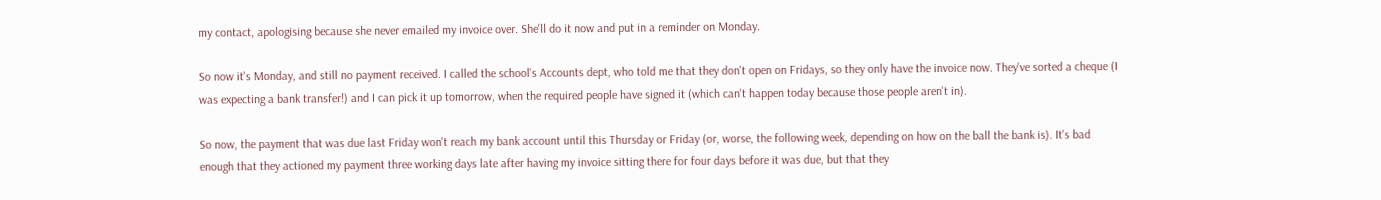my contact, apologising because she never emailed my invoice over. She'll do it now and put in a reminder on Monday.

So now it's Monday, and still no payment received. I called the school's Accounts dept, who told me that they don't open on Fridays, so they only have the invoice now. They've sorted a cheque (I was expecting a bank transfer!) and I can pick it up tomorrow, when the required people have signed it (which can't happen today because those people aren't in).

So now, the payment that was due last Friday won't reach my bank account until this Thursday or Friday (or, worse, the following week, depending on how on the ball the bank is). It's bad enough that they actioned my payment three working days late after having my invoice sitting there for four days before it was due, but that they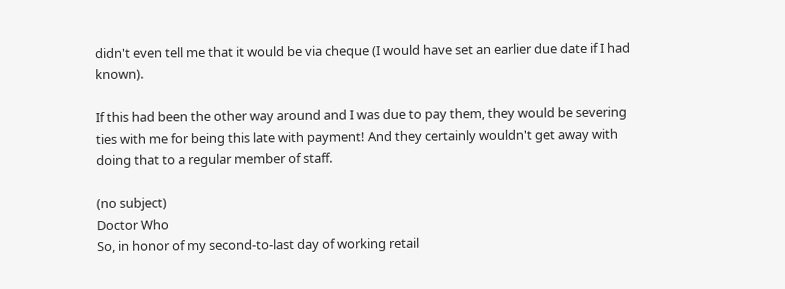didn't even tell me that it would be via cheque (I would have set an earlier due date if I had known).

If this had been the other way around and I was due to pay them, they would be severing ties with me for being this late with payment! And they certainly wouldn't get away with doing that to a regular member of staff.

(no subject)
Doctor Who
So, in honor of my second-to-last day of working retail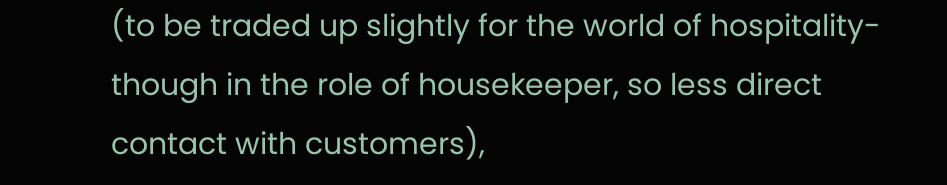(to be traded up slightly for the world of hospitality- though in the role of housekeeper, so less direct contact with customers),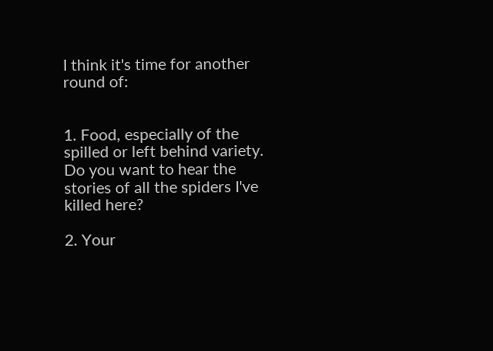I think it's time for another round of:


1. Food, especially of the spilled or left behind variety. Do you want to hear the stories of all the spiders I've killed here?

2. Your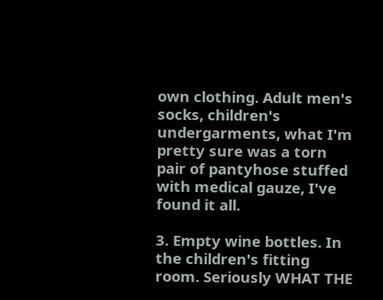own clothing. Adult men's socks, children's undergarments, what I'm pretty sure was a torn pair of pantyhose stuffed with medical gauze, I've found it all.

3. Empty wine bottles. In the children's fitting room. Seriously WHAT THE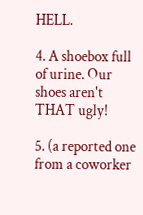HELL.

4. A shoebox full of urine. Our shoes aren't THAT ugly!

5. (a reported one from a coworker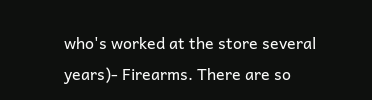who's worked at the store several years)- Firearms. There are so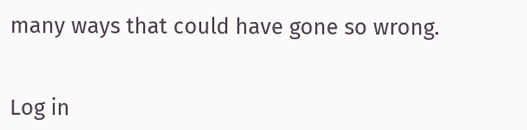many ways that could have gone so wrong.


Log in